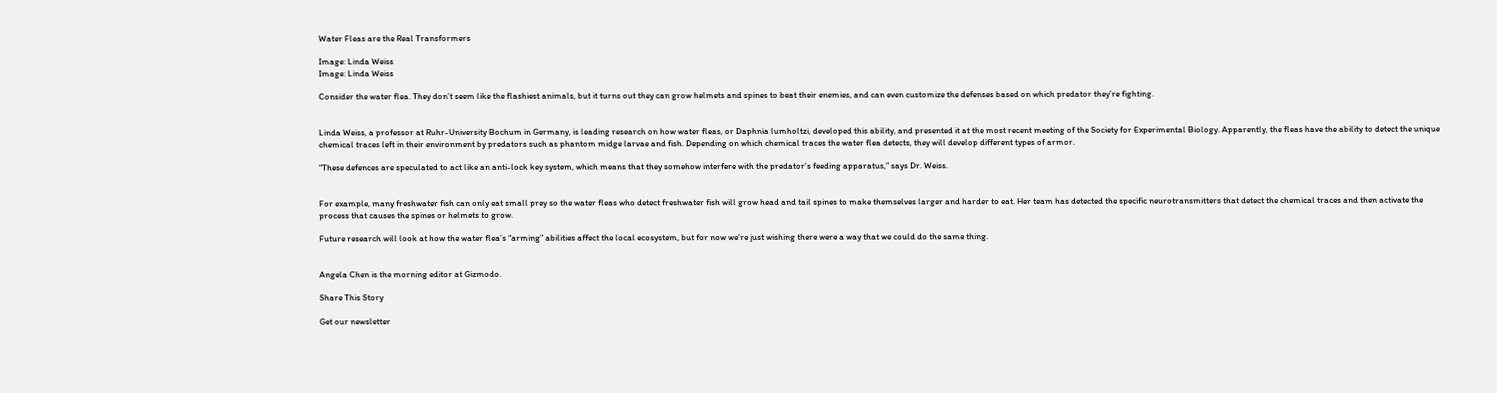Water Fleas are the Real Transformers

Image: Linda Weiss
Image: Linda Weiss

Consider the water flea. They don’t seem like the flashiest animals, but it turns out they can grow helmets and spines to beat their enemies, and can even customize the defenses based on which predator they’re fighting.


Linda Weiss, a professor at Ruhr-University Bochum in Germany, is leading research on how water fleas, or Daphnia lumholtzi, developed this ability, and presented it at the most recent meeting of the Society for Experimental Biology. Apparently, the fleas have the ability to detect the unique chemical traces left in their environment by predators such as phantom midge larvae and fish. Depending on which chemical traces the water flea detects, they will develop different types of armor.

“These defences are speculated to act like an anti-lock key system, which means that they somehow interfere with the predator’s feeding apparatus,” says Dr. Weiss.


For example, many freshwater fish can only eat small prey so the water fleas who detect freshwater fish will grow head and tail spines to make themselves larger and harder to eat. Her team has detected the specific neurotransmitters that detect the chemical traces and then activate the process that causes the spines or helmets to grow.

Future research will look at how the water flea’s “arming” abilities affect the local ecosystem, but for now we’re just wishing there were a way that we could do the same thing.


Angela Chen is the morning editor at Gizmodo.

Share This Story

Get our newsletter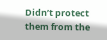Didn’t protect them from the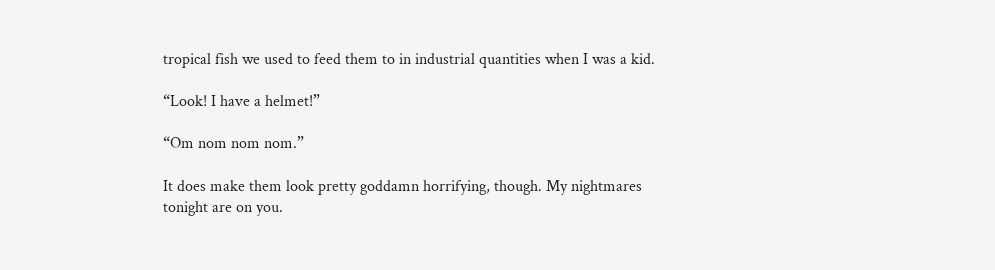tropical fish we used to feed them to in industrial quantities when I was a kid.

“Look! I have a helmet!”

“Om nom nom nom.”

It does make them look pretty goddamn horrifying, though. My nightmares tonight are on you.